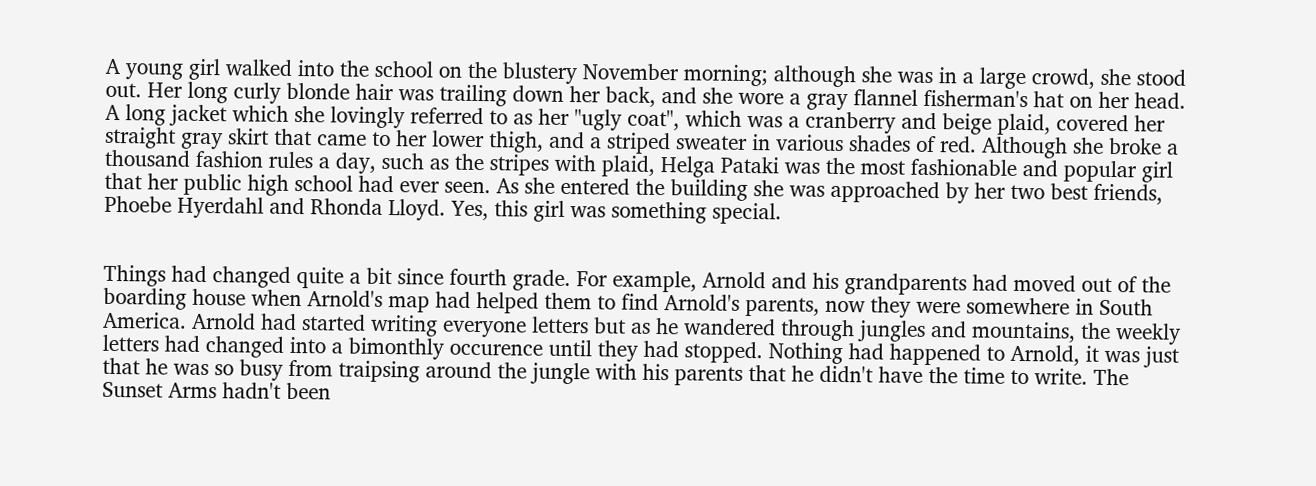A young girl walked into the school on the blustery November morning; although she was in a large crowd, she stood out. Her long curly blonde hair was trailing down her back, and she wore a gray flannel fisherman's hat on her head. A long jacket which she lovingly referred to as her "ugly coat", which was a cranberry and beige plaid, covered her straight gray skirt that came to her lower thigh, and a striped sweater in various shades of red. Although she broke a thousand fashion rules a day, such as the stripes with plaid, Helga Pataki was the most fashionable and popular girl that her public high school had ever seen. As she entered the building she was approached by her two best friends, Phoebe Hyerdahl and Rhonda Lloyd. Yes, this girl was something special.


Things had changed quite a bit since fourth grade. For example, Arnold and his grandparents had moved out of the boarding house when Arnold's map had helped them to find Arnold's parents, now they were somewhere in South America. Arnold had started writing everyone letters but as he wandered through jungles and mountains, the weekly letters had changed into a bimonthly occurence until they had stopped. Nothing had happened to Arnold, it was just that he was so busy from traipsing around the jungle with his parents that he didn't have the time to write. The Sunset Arms hadn't been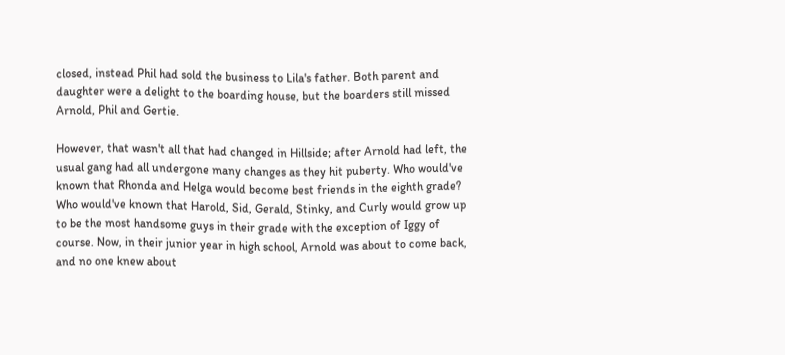closed, instead Phil had sold the business to Lila's father. Both parent and daughter were a delight to the boarding house, but the boarders still missed Arnold, Phil and Gertie.

However, that wasn't all that had changed in Hillside; after Arnold had left, the usual gang had all undergone many changes as they hit puberty. Who would've known that Rhonda and Helga would become best friends in the eighth grade? Who would've known that Harold, Sid, Gerald, Stinky, and Curly would grow up to be the most handsome guys in their grade with the exception of Iggy of course. Now, in their junior year in high school, Arnold was about to come back, and no one knew about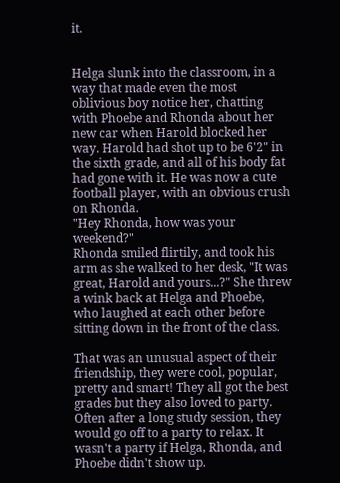it.


Helga slunk into the classroom, in a way that made even the most oblivious boy notice her, chatting with Phoebe and Rhonda about her new car when Harold blocked her way. Harold had shot up to be 6'2" in the sixth grade, and all of his body fat had gone with it. He was now a cute football player, with an obvious crush on Rhonda.
"Hey Rhonda, how was your weekend?"
Rhonda smiled flirtily, and took his arm as she walked to her desk, "It was great, Harold and yours...?" She threw a wink back at Helga and Phoebe, who laughed at each other before sitting down in the front of the class.

That was an unusual aspect of their friendship, they were cool, popular, pretty and smart! They all got the best grades but they also loved to party. Often after a long study session, they would go off to a party to relax. It wasn't a party if Helga, Rhonda, and Phoebe didn't show up.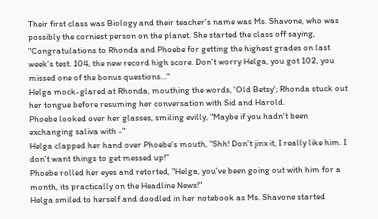Their first class was Biology and their teacher's name was Ms. Shavone, who was possibly the corniest person on the planet. She started the class off saying,
"Congratulations to Rhonda and Phoebe for getting the highest grades on last week's test. 104, the new record high score. Don't worry Helga, you got 102, you missed one of the bonus questions..."
Helga mock-glared at Rhonda, mouthing the words, 'Old Betsy'; Rhonda stuck out her tongue before resuming her conversation with Sid and Harold.
Phoebe looked over her glasses, smiling evilly, "Maybe if you hadn't been exchanging saliva with -"
Helga clapped her hand over Phoebe's mouth, "Shh! Don't jinx it, I really like him. I don't want things to get messed up!"
Phoebe rolled her eyes and retorted, "Helga, you've been going out with him for a month, its practically on the Headline News!"
Helga smiled to herself and doodled in her notebook as Ms. Shavone started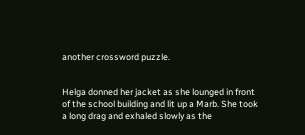another crossword puzzle.


Helga donned her jacket as she lounged in front of the school building and lit up a Marb. She took a long drag and exhaled slowly as the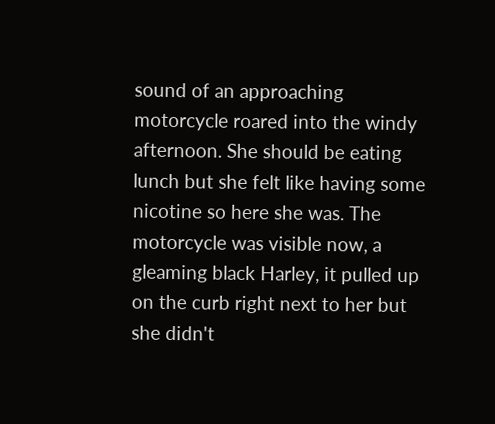sound of an approaching motorcycle roared into the windy afternoon. She should be eating lunch but she felt like having some nicotine so here she was. The motorcycle was visible now, a gleaming black Harley, it pulled up on the curb right next to her but she didn't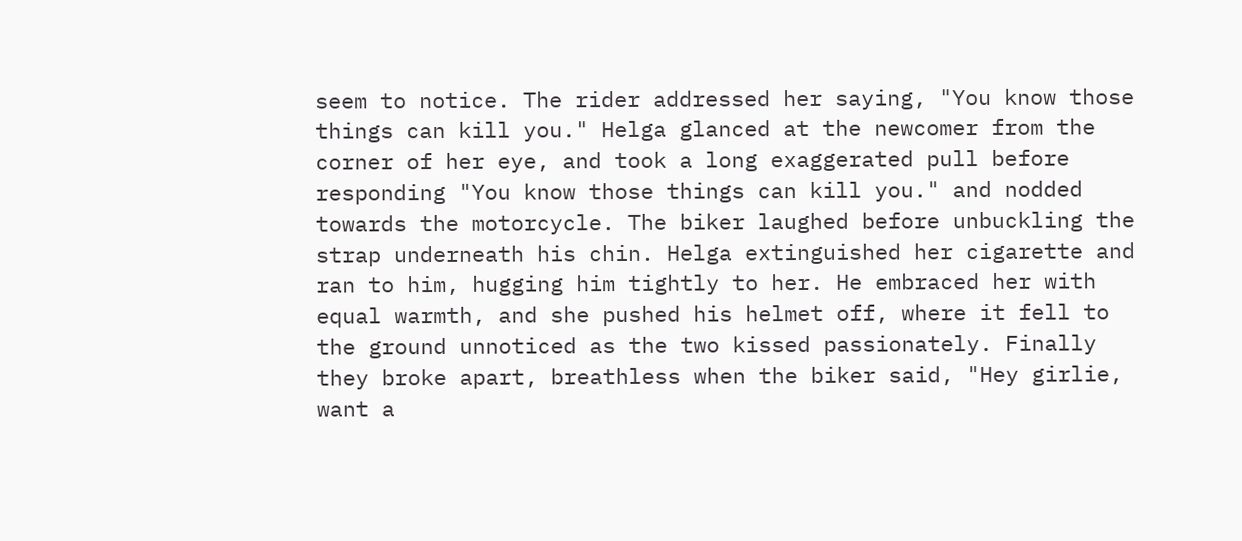seem to notice. The rider addressed her saying, "You know those things can kill you." Helga glanced at the newcomer from the corner of her eye, and took a long exaggerated pull before responding "You know those things can kill you." and nodded towards the motorcycle. The biker laughed before unbuckling the strap underneath his chin. Helga extinguished her cigarette and ran to him, hugging him tightly to her. He embraced her with equal warmth, and she pushed his helmet off, where it fell to the ground unnoticed as the two kissed passionately. Finally they broke apart, breathless when the biker said, "Hey girlie, want a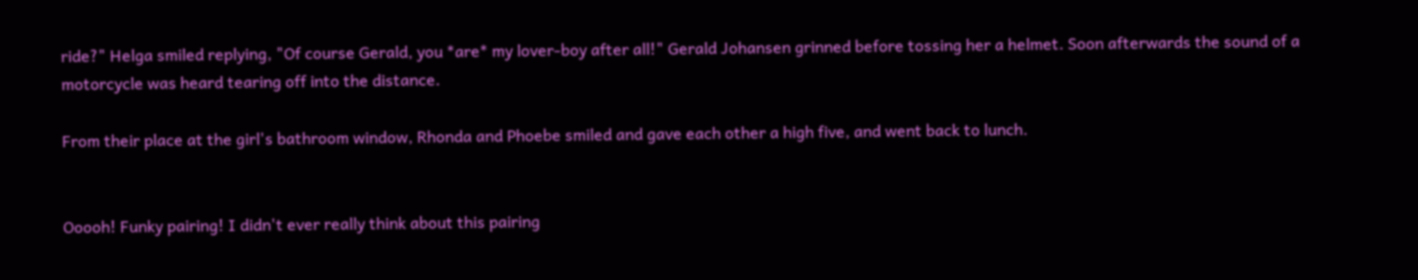ride?" Helga smiled replying, "Of course Gerald, you *are* my lover-boy after all!" Gerald Johansen grinned before tossing her a helmet. Soon afterwards the sound of a motorcycle was heard tearing off into the distance.

From their place at the girl's bathroom window, Rhonda and Phoebe smiled and gave each other a high five, and went back to lunch.


Ooooh! Funky pairing! I didn't ever really think about this pairing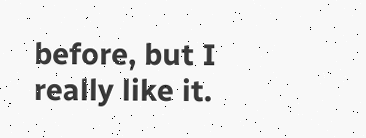before, but I really like it.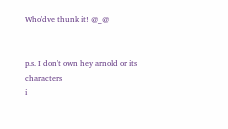Who'dve thunk it! @_@


p.s. I don't own hey arnold or its characters
i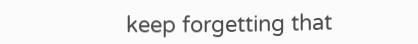keep forgetting that